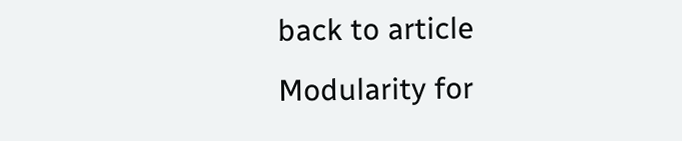back to article Modularity for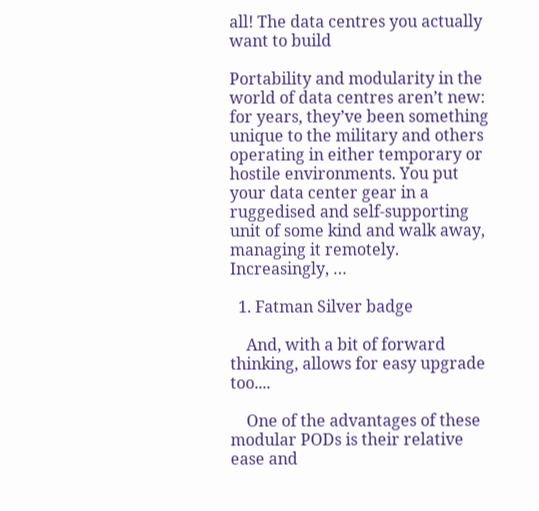all! The data centres you actually want to build

Portability and modularity in the world of data centres aren’t new: for years, they’ve been something unique to the military and others operating in either temporary or hostile environments. You put your data center gear in a ruggedised and self-supporting unit of some kind and walk away, managing it remotely. Increasingly, …

  1. Fatman Silver badge

    And, with a bit of forward thinking, allows for easy upgrade too....

    One of the advantages of these modular PODs is their relative ease and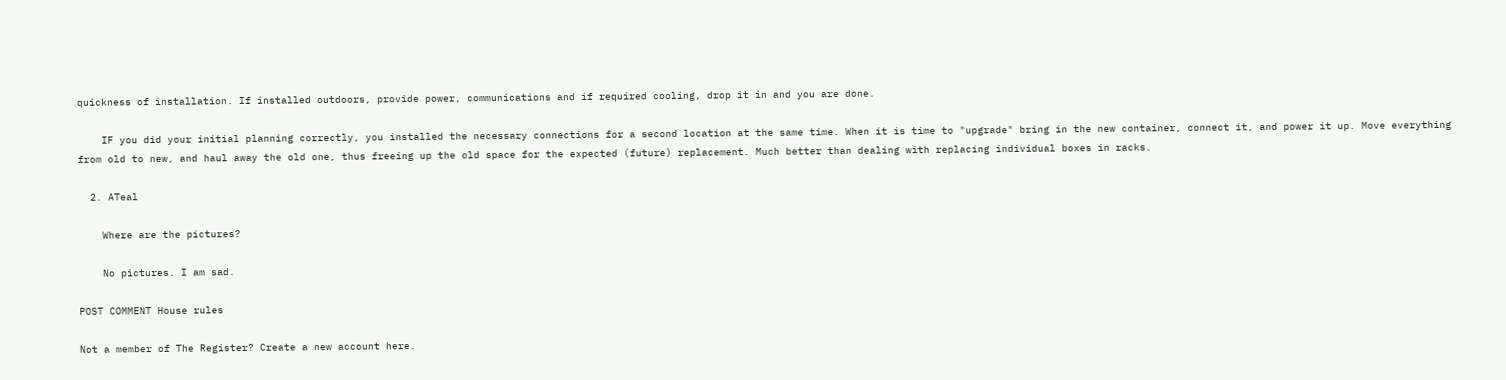quickness of installation. If installed outdoors, provide power, communications and if required cooling, drop it in and you are done.

    IF you did your initial planning correctly, you installed the necessary connections for a second location at the same time. When it is time to "upgrade" bring in the new container, connect it, and power it up. Move everything from old to new, and haul away the old one, thus freeing up the old space for the expected (future) replacement. Much better than dealing with replacing individual boxes in racks.

  2. ATeal

    Where are the pictures?

    No pictures. I am sad.

POST COMMENT House rules

Not a member of The Register? Create a new account here.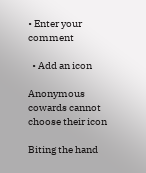• Enter your comment

  • Add an icon

Anonymous cowards cannot choose their icon

Biting the hand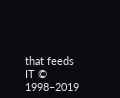that feeds IT © 1998–2019